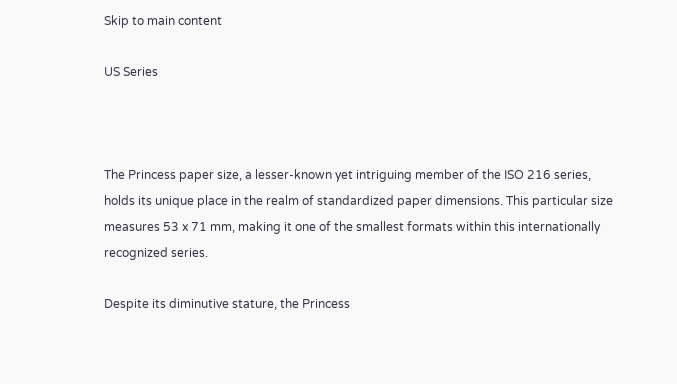Skip to main content

US Series



The Princess paper size, a lesser-known yet intriguing member of the ISO 216 series, holds its unique place in the realm of standardized paper dimensions. This particular size measures 53 x 71 mm, making it one of the smallest formats within this internationally recognized series.

Despite its diminutive stature, the Princess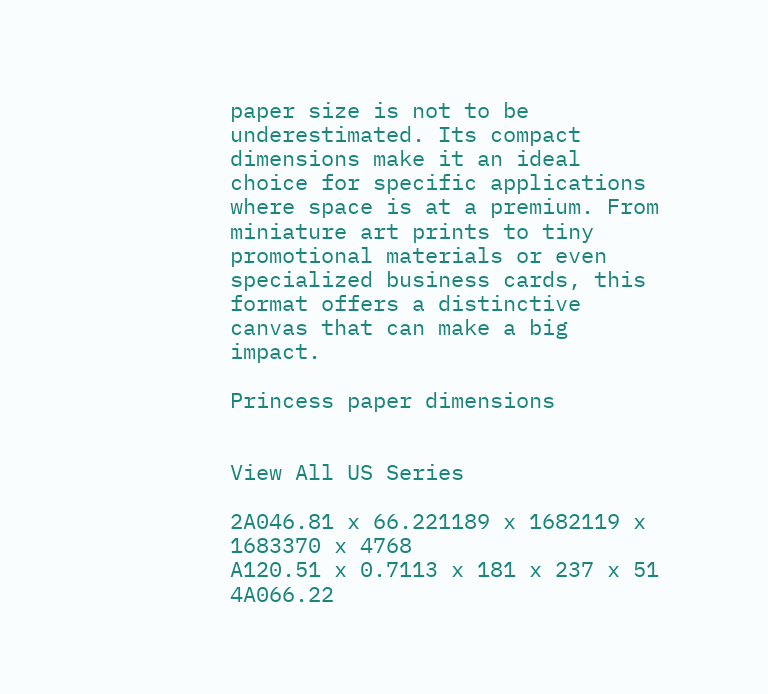paper size is not to be underestimated. Its compact dimensions make it an ideal choice for specific applications where space is at a premium. From miniature art prints to tiny promotional materials or even specialized business cards, this format offers a distinctive canvas that can make a big impact.

Princess paper dimensions


View All US Series

2A046.81 x 66.221189 x 1682119 x 1683370 x 4768
A120.51 x 0.7113 x 181 x 237 x 51
4A066.22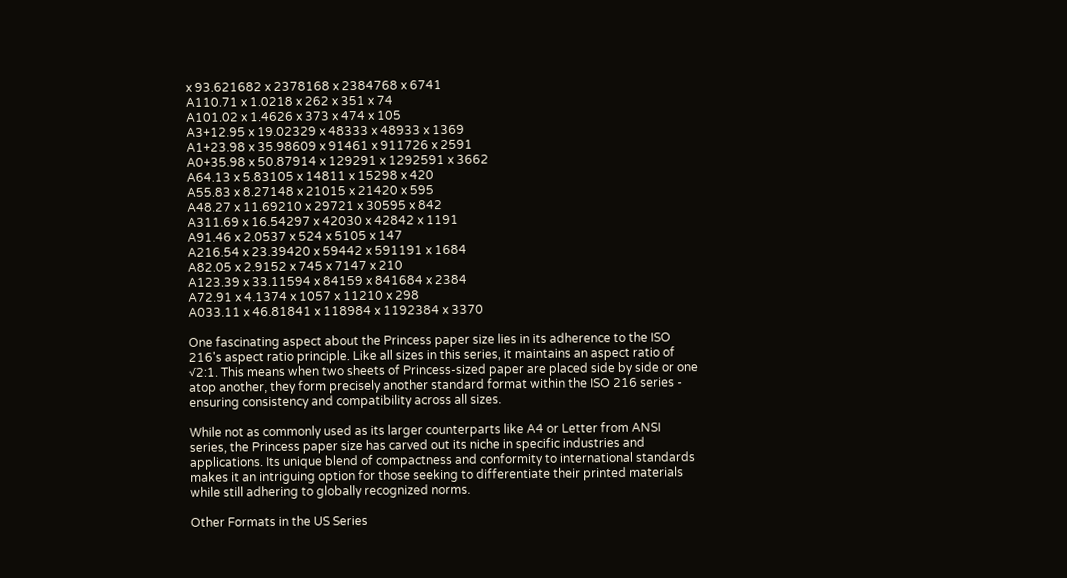x 93.621682 x 2378168 x 2384768 x 6741
A110.71 x 1.0218 x 262 x 351 x 74
A101.02 x 1.4626 x 373 x 474 x 105
A3+12.95 x 19.02329 x 48333 x 48933 x 1369
A1+23.98 x 35.98609 x 91461 x 911726 x 2591
A0+35.98 x 50.87914 x 129291 x 1292591 x 3662
A64.13 x 5.83105 x 14811 x 15298 x 420
A55.83 x 8.27148 x 21015 x 21420 x 595
A48.27 x 11.69210 x 29721 x 30595 x 842
A311.69 x 16.54297 x 42030 x 42842 x 1191
A91.46 x 2.0537 x 524 x 5105 x 147
A216.54 x 23.39420 x 59442 x 591191 x 1684
A82.05 x 2.9152 x 745 x 7147 x 210
A123.39 x 33.11594 x 84159 x 841684 x 2384
A72.91 x 4.1374 x 1057 x 11210 x 298
A033.11 x 46.81841 x 118984 x 1192384 x 3370

One fascinating aspect about the Princess paper size lies in its adherence to the ISO 216's aspect ratio principle. Like all sizes in this series, it maintains an aspect ratio of √2:1. This means when two sheets of Princess-sized paper are placed side by side or one atop another, they form precisely another standard format within the ISO 216 series - ensuring consistency and compatibility across all sizes.

While not as commonly used as its larger counterparts like A4 or Letter from ANSI series, the Princess paper size has carved out its niche in specific industries and applications. Its unique blend of compactness and conformity to international standards makes it an intriguing option for those seeking to differentiate their printed materials while still adhering to globally recognized norms.

Other Formats in the US Series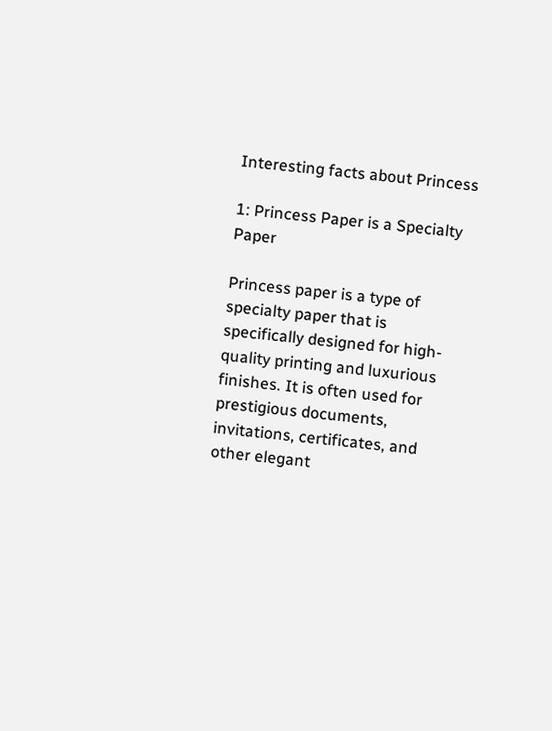Interesting facts about Princess

1: Princess Paper is a Specialty Paper

Princess paper is a type of specialty paper that is specifically designed for high-quality printing and luxurious finishes. It is often used for prestigious documents, invitations, certificates, and other elegant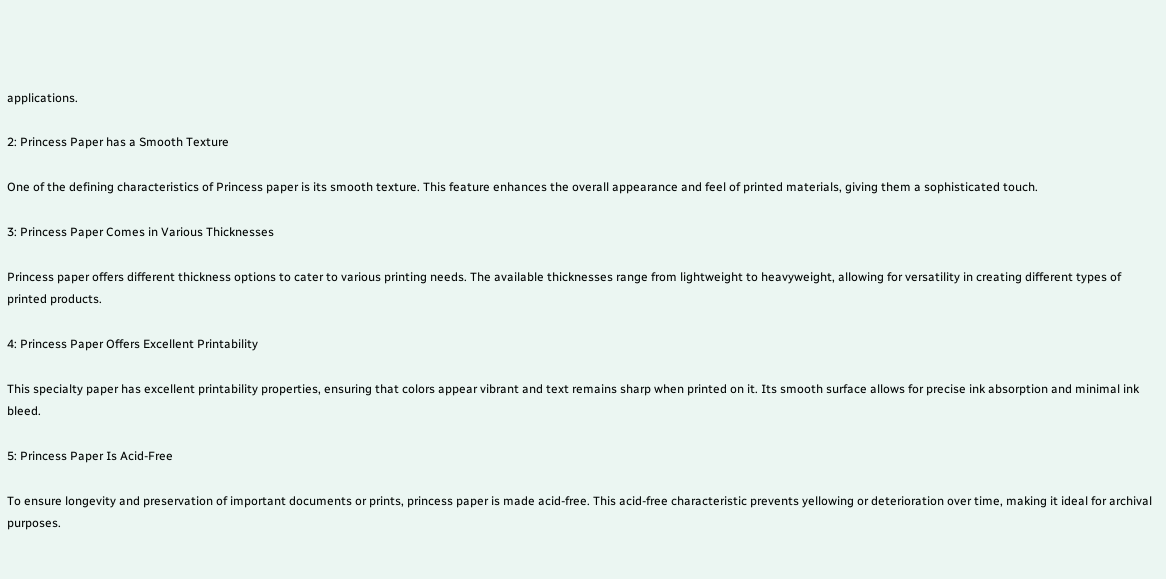applications.

2: Princess Paper has a Smooth Texture

One of the defining characteristics of Princess paper is its smooth texture. This feature enhances the overall appearance and feel of printed materials, giving them a sophisticated touch.

3: Princess Paper Comes in Various Thicknesses

Princess paper offers different thickness options to cater to various printing needs. The available thicknesses range from lightweight to heavyweight, allowing for versatility in creating different types of printed products.

4: Princess Paper Offers Excellent Printability

This specialty paper has excellent printability properties, ensuring that colors appear vibrant and text remains sharp when printed on it. Its smooth surface allows for precise ink absorption and minimal ink bleed.

5: Princess Paper Is Acid-Free

To ensure longevity and preservation of important documents or prints, princess paper is made acid-free. This acid-free characteristic prevents yellowing or deterioration over time, making it ideal for archival purposes.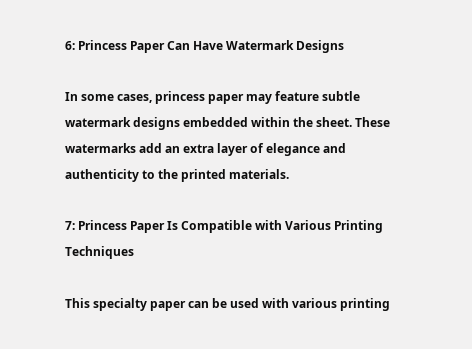6: Princess Paper Can Have Watermark Designs

In some cases, princess paper may feature subtle watermark designs embedded within the sheet. These watermarks add an extra layer of elegance and authenticity to the printed materials.

7: Princess Paper Is Compatible with Various Printing Techniques

This specialty paper can be used with various printing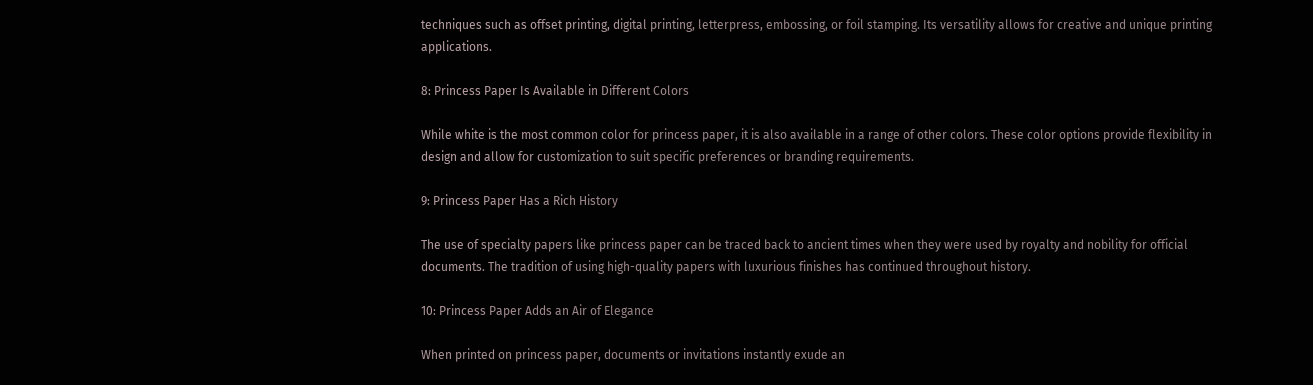techniques such as offset printing, digital printing, letterpress, embossing, or foil stamping. Its versatility allows for creative and unique printing applications.

8: Princess Paper Is Available in Different Colors

While white is the most common color for princess paper, it is also available in a range of other colors. These color options provide flexibility in design and allow for customization to suit specific preferences or branding requirements.

9: Princess Paper Has a Rich History

The use of specialty papers like princess paper can be traced back to ancient times when they were used by royalty and nobility for official documents. The tradition of using high-quality papers with luxurious finishes has continued throughout history.

10: Princess Paper Adds an Air of Elegance

When printed on princess paper, documents or invitations instantly exude an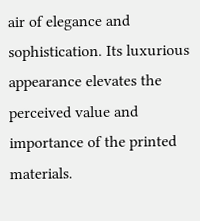air of elegance and sophistication. Its luxurious appearance elevates the perceived value and importance of the printed materials.